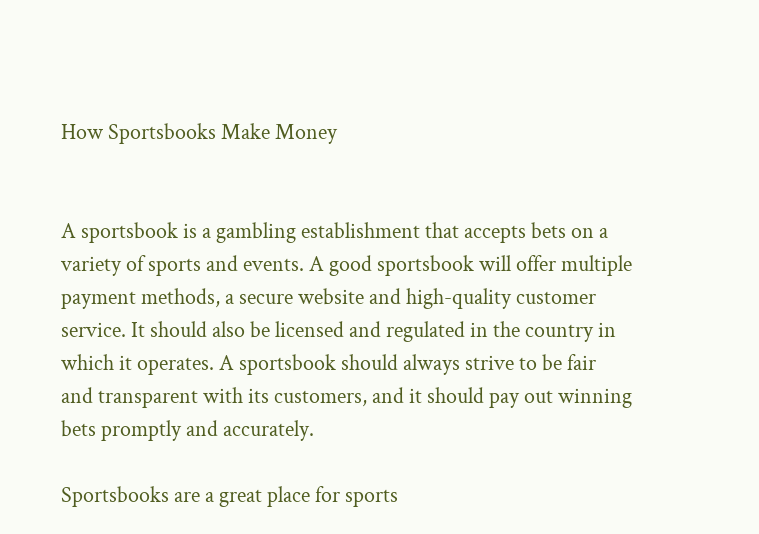How Sportsbooks Make Money


A sportsbook is a gambling establishment that accepts bets on a variety of sports and events. A good sportsbook will offer multiple payment methods, a secure website and high-quality customer service. It should also be licensed and regulated in the country in which it operates. A sportsbook should always strive to be fair and transparent with its customers, and it should pay out winning bets promptly and accurately.

Sportsbooks are a great place for sports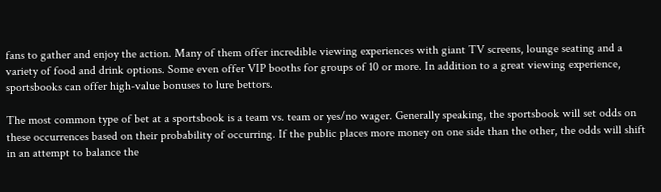fans to gather and enjoy the action. Many of them offer incredible viewing experiences with giant TV screens, lounge seating and a variety of food and drink options. Some even offer VIP booths for groups of 10 or more. In addition to a great viewing experience, sportsbooks can offer high-value bonuses to lure bettors.

The most common type of bet at a sportsbook is a team vs. team or yes/no wager. Generally speaking, the sportsbook will set odds on these occurrences based on their probability of occurring. If the public places more money on one side than the other, the odds will shift in an attempt to balance the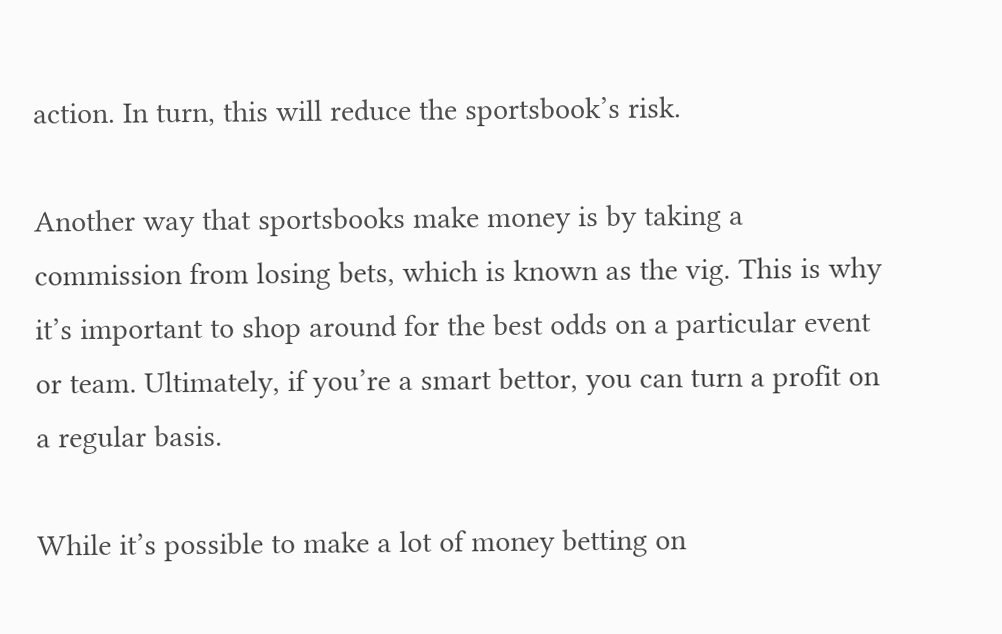action. In turn, this will reduce the sportsbook’s risk.

Another way that sportsbooks make money is by taking a commission from losing bets, which is known as the vig. This is why it’s important to shop around for the best odds on a particular event or team. Ultimately, if you’re a smart bettor, you can turn a profit on a regular basis.

While it’s possible to make a lot of money betting on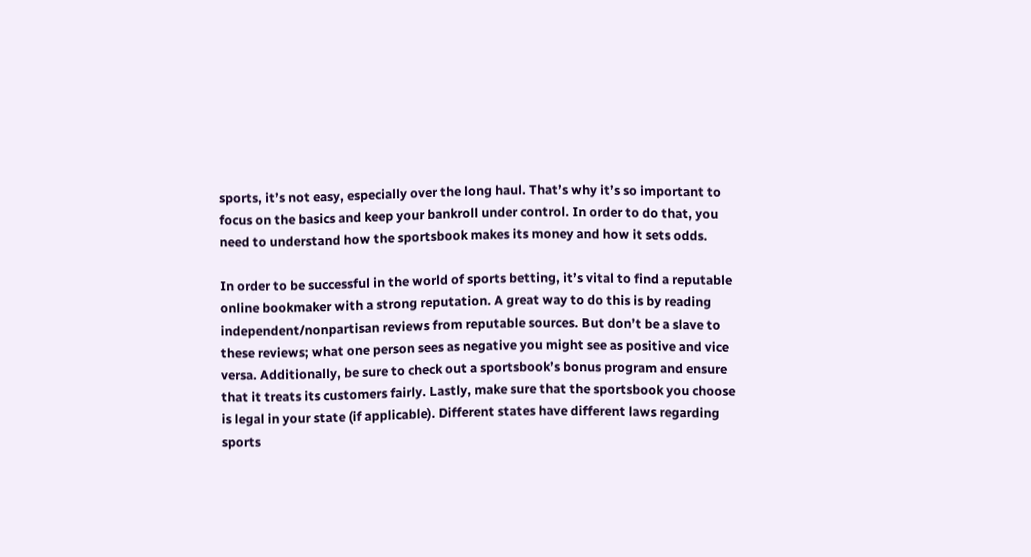sports, it’s not easy, especially over the long haul. That’s why it’s so important to focus on the basics and keep your bankroll under control. In order to do that, you need to understand how the sportsbook makes its money and how it sets odds.

In order to be successful in the world of sports betting, it’s vital to find a reputable online bookmaker with a strong reputation. A great way to do this is by reading independent/nonpartisan reviews from reputable sources. But don’t be a slave to these reviews; what one person sees as negative you might see as positive and vice versa. Additionally, be sure to check out a sportsbook’s bonus program and ensure that it treats its customers fairly. Lastly, make sure that the sportsbook you choose is legal in your state (if applicable). Different states have different laws regarding sports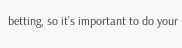betting, so it’s important to do your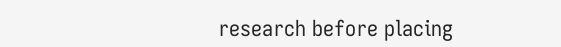research before placing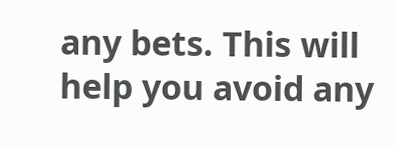any bets. This will help you avoid any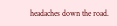headaches down the road.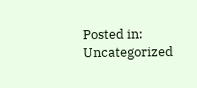Posted in: Uncategorized